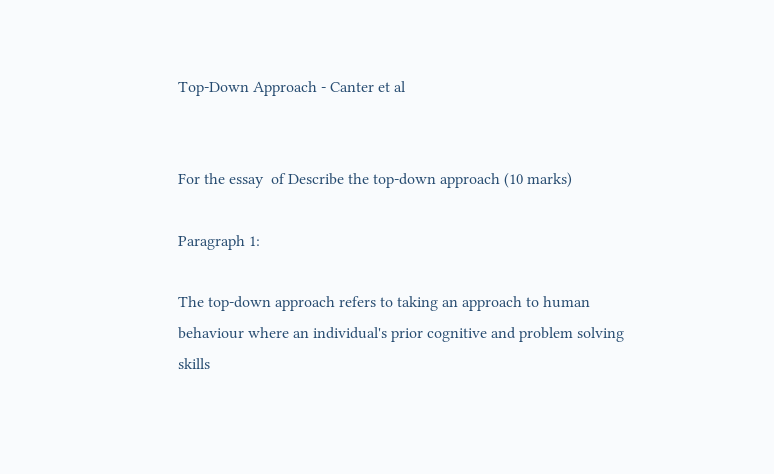Top-Down Approach - Canter et al


For the essay  of Describe the top-down approach (10 marks)

Paragraph 1:

The top-down approach refers to taking an approach to human behaviour where an individual's prior cognitive and problem solving skills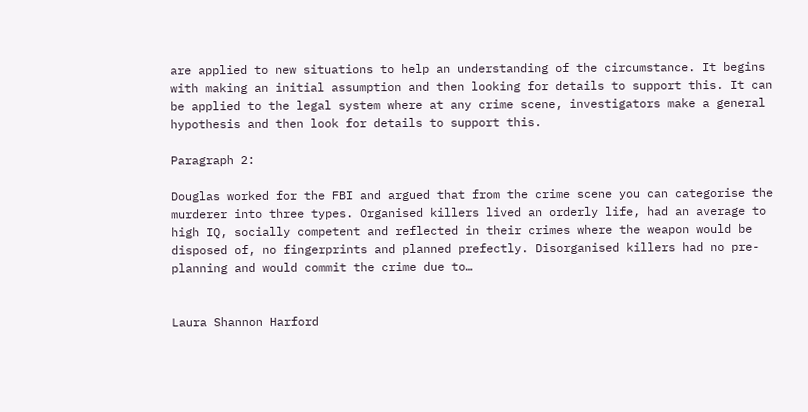are applied to new situations to help an understanding of the circumstance. It begins with making an initial assumption and then looking for details to support this. It can be applied to the legal system where at any crime scene, investigators make a general hypothesis and then look for details to support this.

Paragraph 2:

Douglas worked for the FBI and argued that from the crime scene you can categorise the murderer into three types. Organised killers lived an orderly life, had an average to high IQ, socially competent and reflected in their crimes where the weapon would be disposed of, no fingerprints and planned prefectly. Disorganised killers had no pre-planning and would commit the crime due to…


Laura Shannon Harford